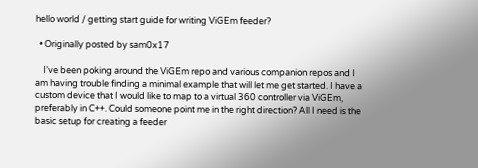hello world / getting start guide for writing ViGEm feeder?

  • Originally posted by sam0x17

    I've been poking around the ViGEm repo and various companion repos and I am having trouble finding a minimal example that will let me get started. I have a custom device that I would like to map to a virtual 360 controller via ViGEm, preferably in C++. Could someone point me in the right direction? All I need is the basic setup for creating a feeder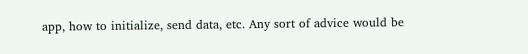app, how to initialize, send data, etc. Any sort of advice would be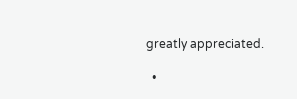greatly appreciated.

  •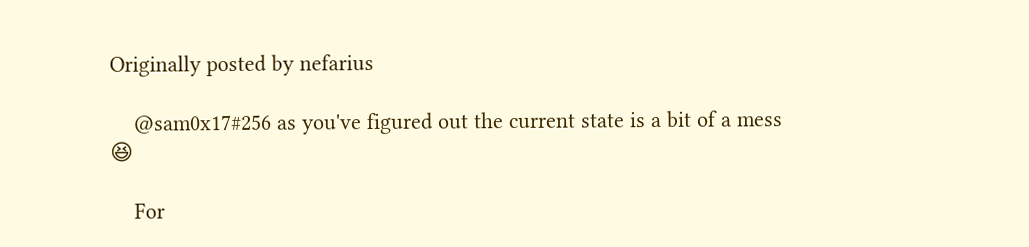Originally posted by nefarius

    @sam0x17#256 as you've figured out the current state is a bit of a mess 😆

    For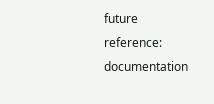future reference: documentation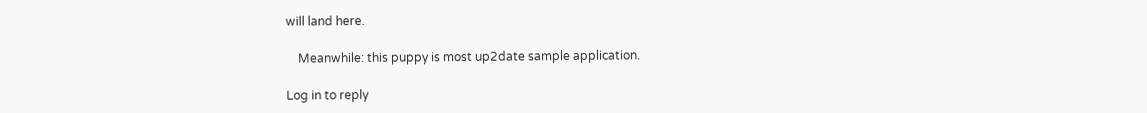will land here.

    Meanwhile: this puppy is most up2date sample application.

Log in to reply